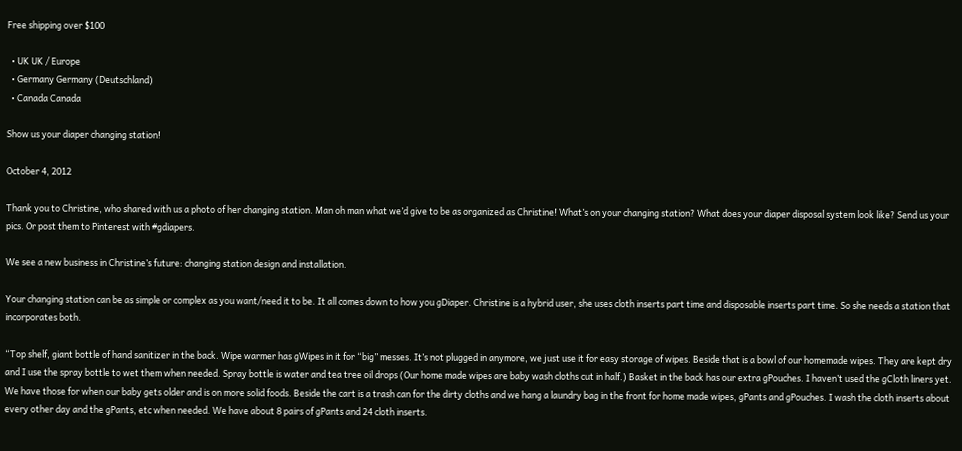Free shipping over $100

  • UK UK / Europe
  • Germany Germany (Deutschland)
  • Canada Canada

Show us your diaper changing station!

October 4, 2012

Thank you to Christine, who shared with us a photo of her changing station. Man oh man what we’d give to be as organized as Christine! What’s on your changing station? What does your diaper disposal system look like? Send us your pics. Or post them to Pinterest with #gdiapers.

We see a new business in Christine’s future: changing station design and installation.

Your changing station can be as simple or complex as you want/need it to be. It all comes down to how you gDiaper. Christine is a hybrid user, she uses cloth inserts part time and disposable inserts part time. So she needs a station that incorporates both.

“Top shelf, giant bottle of hand sanitizer in the back. Wipe warmer has gWipes in it for “big” messes. It’s not plugged in anymore, we just use it for easy storage of wipes. Beside that is a bowl of our homemade wipes. They are kept dry and I use the spray bottle to wet them when needed. Spray bottle is water and tea tree oil drops (Our home made wipes are baby wash cloths cut in half.) Basket in the back has our extra gPouches. I haven’t used the gCloth liners yet. We have those for when our baby gets older and is on more solid foods. Beside the cart is a trash can for the dirty cloths and we hang a laundry bag in the front for home made wipes, gPants and gPouches. I wash the cloth inserts about every other day and the gPants, etc when needed. We have about 8 pairs of gPants and 24 cloth inserts.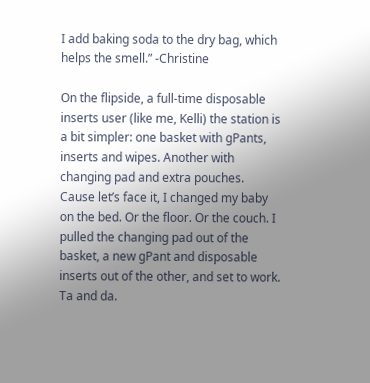I add baking soda to the dry bag, which helps the smell.” -Christine

On the flipside, a full-time disposable inserts user (like me, Kelli) the station is a bit simpler: one basket with gPants, inserts and wipes. Another with changing pad and extra pouches. Cause let’s face it, I changed my baby on the bed. Or the floor. Or the couch. I pulled the changing pad out of the basket, a new gPant and disposable inserts out of the other, and set to work. Ta and da.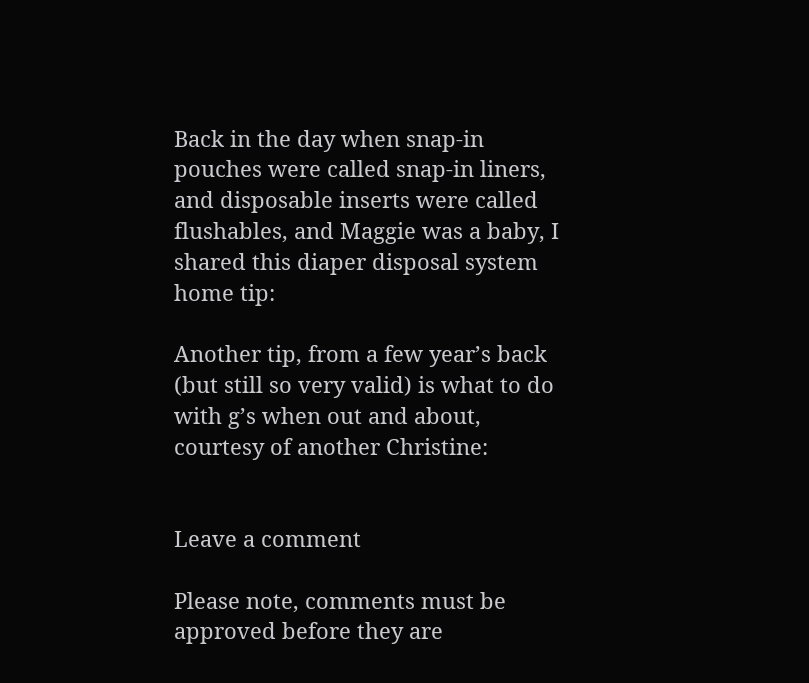Back in the day when snap-in pouches were called snap-in liners, and disposable inserts were called flushables, and Maggie was a baby, I shared this diaper disposal system home tip:

Another tip, from a few year’s back (but still so very valid) is what to do with g’s when out and about, courtesy of another Christine:


Leave a comment

Please note, comments must be approved before they are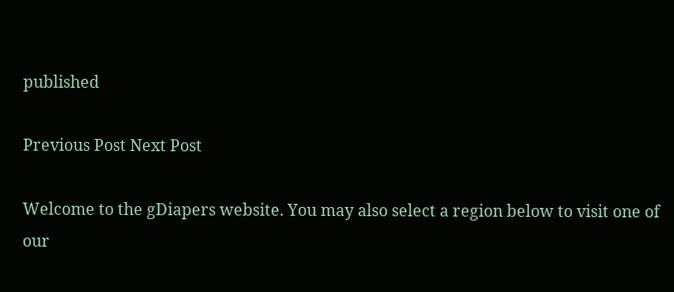published

Previous Post Next Post

Welcome to the gDiapers website. You may also select a region below to visit one of our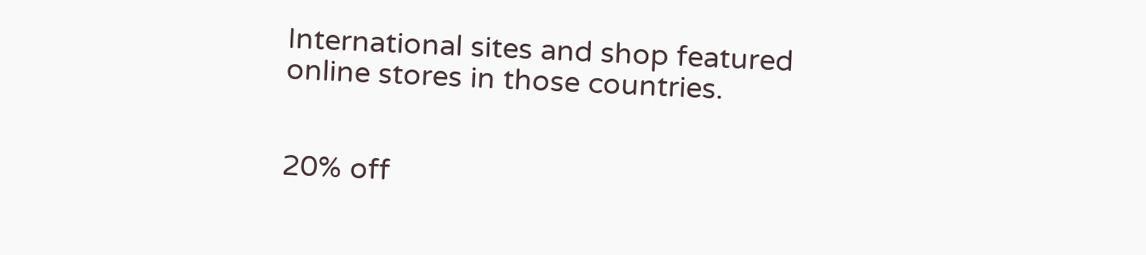International sites and shop featured online stores in those countries.


20% off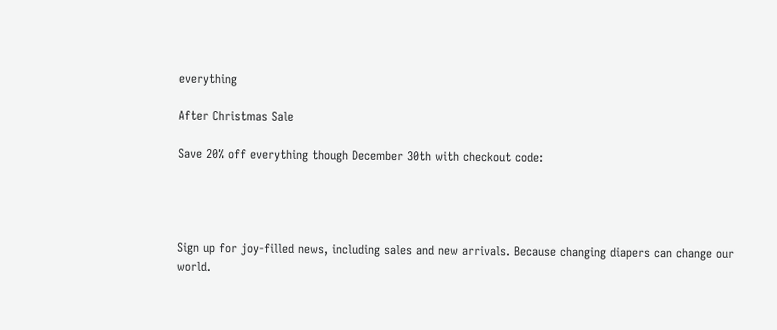everything

After Christmas Sale

Save 20% off everything though December 30th with checkout code:




Sign up for joy-filled news, including sales and new arrivals. Because changing diapers can change our world.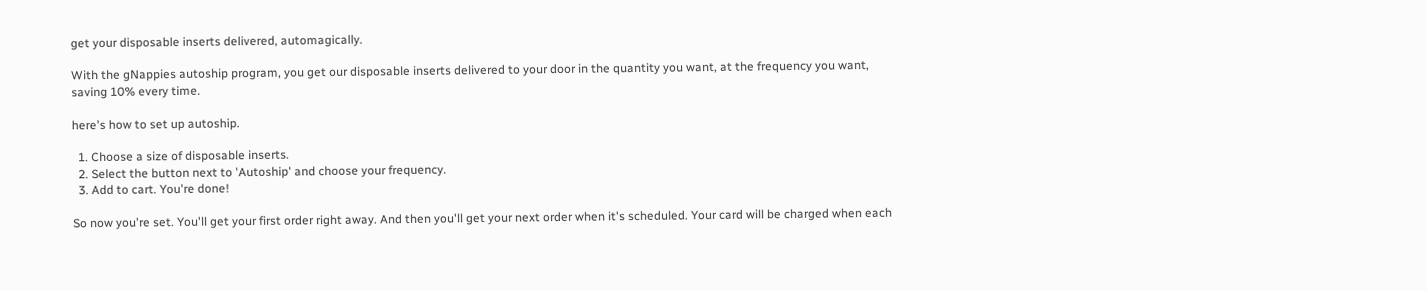get your disposable inserts delivered, automagically.

With the gNappies autoship program, you get our disposable inserts delivered to your door in the quantity you want, at the frequency you want, saving 10% every time.

here's how to set up autoship.

  1. Choose a size of disposable inserts.
  2. Select the button next to 'Autoship' and choose your frequency.
  3. Add to cart. You're done!

So now you're set. You'll get your first order right away. And then you'll get your next order when it's scheduled. Your card will be charged when each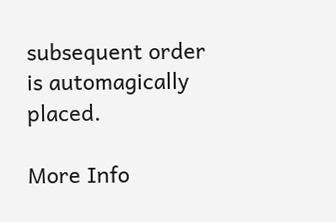subsequent order is automagically placed.

More Info